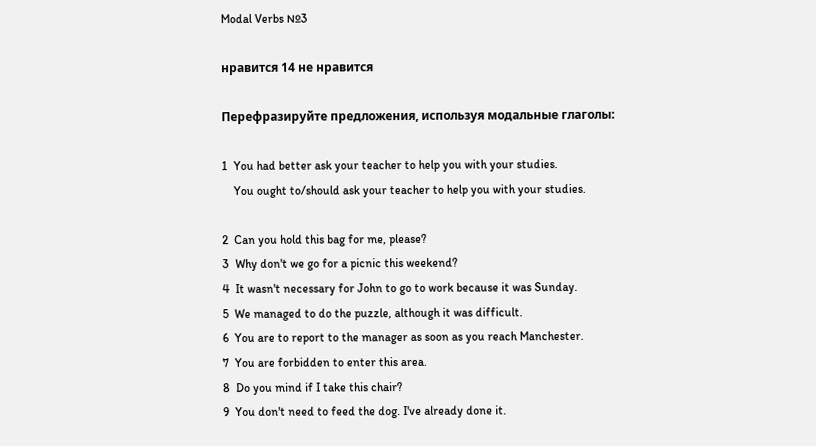Modal Verbs №3

нравится 14 не нравится

Перефразируйте предложения, используя модальные глаголы:

1  You had better ask your teacher to help you with your studies.
    You ought to/should ask your teacher to help you with your studies.

2  Can you hold this bag for me, please?
3  Why don't we go for a picnic this weekend?
4  It wasn't necessary for John to go to work because it was Sunday.
5  We managed to do the puzzle, although it was difficult.
6  You are to report to the manager as soon as you reach Manchester.
7  You are forbidden to enter this area.
8  Do you mind if I take this chair?
9  You don't need to feed the dog. I've already done it.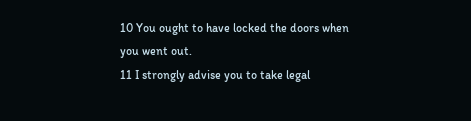10 You ought to have locked the doors when you went out.
11 I strongly advise you to take legal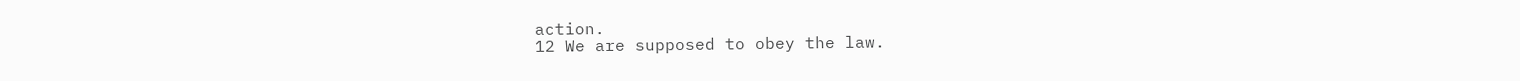action.
12 We are supposed to obey the law.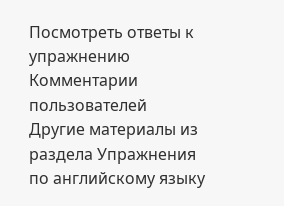Посмотреть ответы к упражнению
Комментарии пользователей
Другие материалы из раздела Упражнения по английскому языку